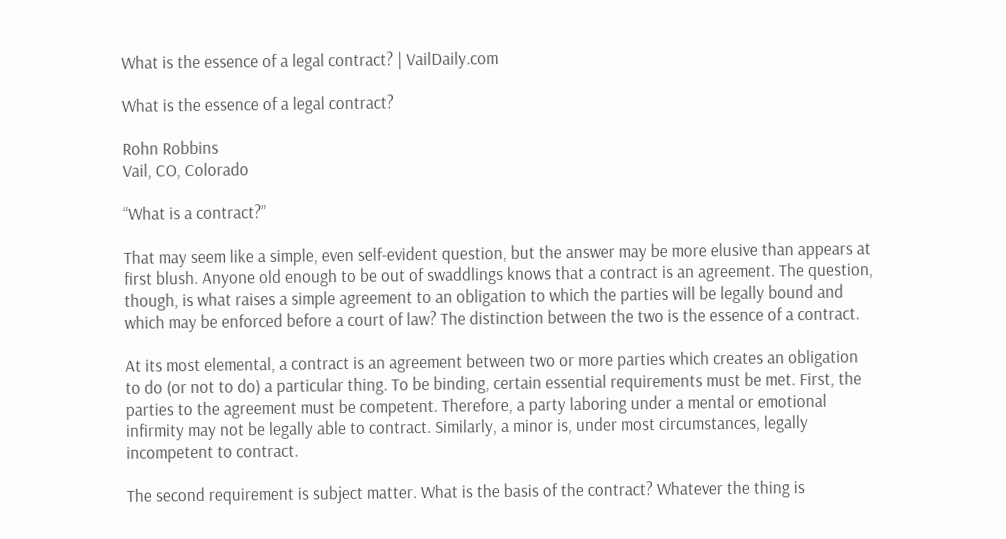What is the essence of a legal contract? | VailDaily.com

What is the essence of a legal contract?

Rohn Robbins
Vail, CO, Colorado

“What is a contract?”

That may seem like a simple, even self-evident question, but the answer may be more elusive than appears at first blush. Anyone old enough to be out of swaddlings knows that a contract is an agreement. The question, though, is what raises a simple agreement to an obligation to which the parties will be legally bound and which may be enforced before a court of law? The distinction between the two is the essence of a contract.

At its most elemental, a contract is an agreement between two or more parties which creates an obligation to do (or not to do) a particular thing. To be binding, certain essential requirements must be met. First, the parties to the agreement must be competent. Therefore, a party laboring under a mental or emotional infirmity may not be legally able to contract. Similarly, a minor is, under most circumstances, legally incompetent to contract.

The second requirement is subject matter. What is the basis of the contract? Whatever the thing is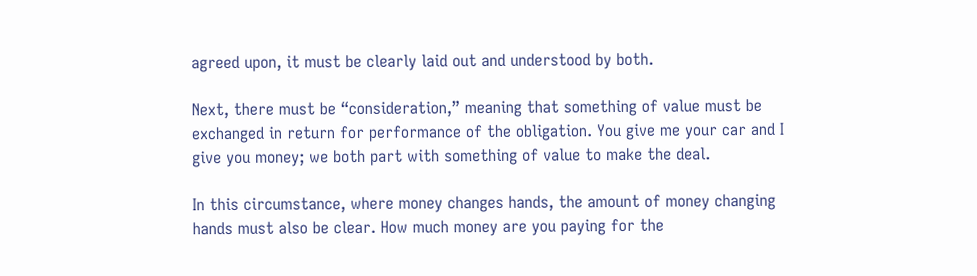agreed upon, it must be clearly laid out and understood by both.

Next, there must be “consideration,” meaning that something of value must be exchanged in return for performance of the obligation. You give me your car and I give you money; we both part with something of value to make the deal.

In this circumstance, where money changes hands, the amount of money changing hands must also be clear. How much money are you paying for the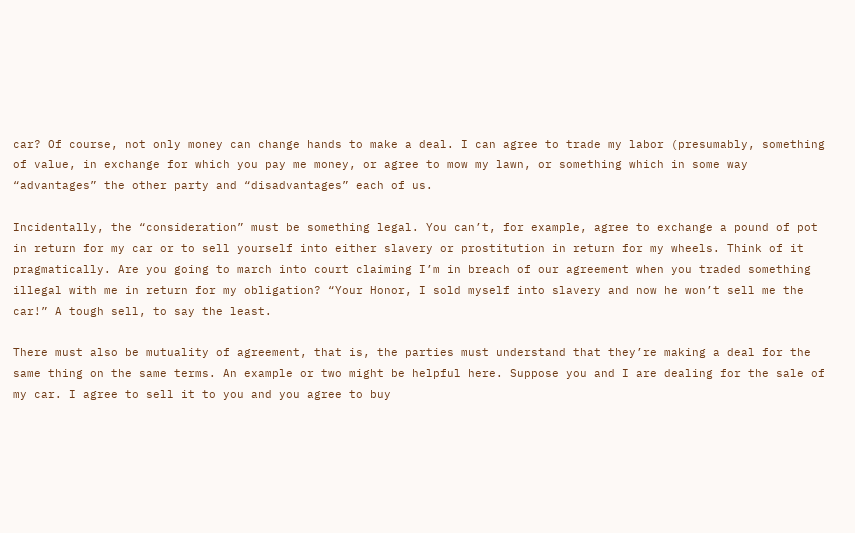car? Of course, not only money can change hands to make a deal. I can agree to trade my labor (presumably, something of value, in exchange for which you pay me money, or agree to mow my lawn, or something which in some way “advantages” the other party and “disadvantages” each of us.

Incidentally, the “consideration” must be something legal. You can’t, for example, agree to exchange a pound of pot in return for my car or to sell yourself into either slavery or prostitution in return for my wheels. Think of it pragmatically. Are you going to march into court claiming I’m in breach of our agreement when you traded something illegal with me in return for my obligation? “Your Honor, I sold myself into slavery and now he won’t sell me the car!” A tough sell, to say the least.

There must also be mutuality of agreement, that is, the parties must understand that they’re making a deal for the same thing on the same terms. An example or two might be helpful here. Suppose you and I are dealing for the sale of my car. I agree to sell it to you and you agree to buy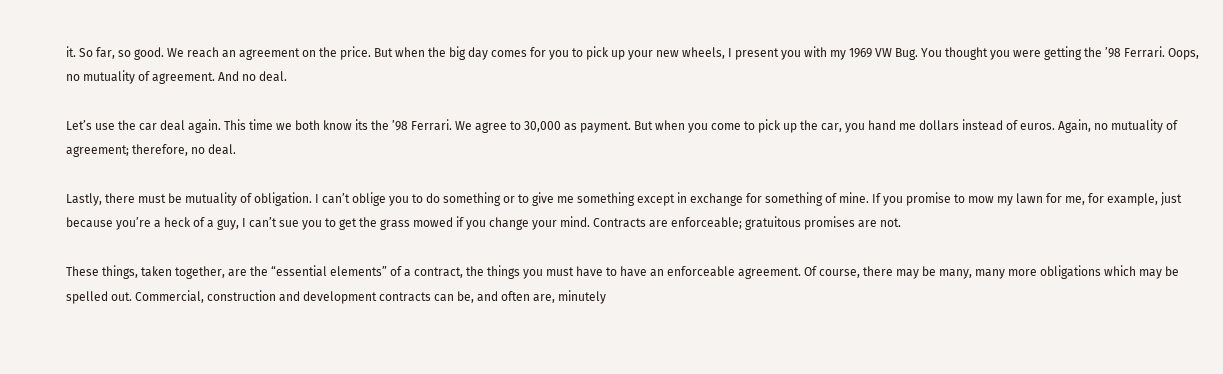it. So far, so good. We reach an agreement on the price. But when the big day comes for you to pick up your new wheels, I present you with my 1969 VW Bug. You thought you were getting the ’98 Ferrari. Oops, no mutuality of agreement. And no deal.

Let’s use the car deal again. This time we both know its the ’98 Ferrari. We agree to 30,000 as payment. But when you come to pick up the car, you hand me dollars instead of euros. Again, no mutuality of agreement; therefore, no deal.

Lastly, there must be mutuality of obligation. I can’t oblige you to do something or to give me something except in exchange for something of mine. If you promise to mow my lawn for me, for example, just because you’re a heck of a guy, I can’t sue you to get the grass mowed if you change your mind. Contracts are enforceable; gratuitous promises are not.

These things, taken together, are the “essential elements” of a contract, the things you must have to have an enforceable agreement. Of course, there may be many, many more obligations which may be spelled out. Commercial, construction and development contracts can be, and often are, minutely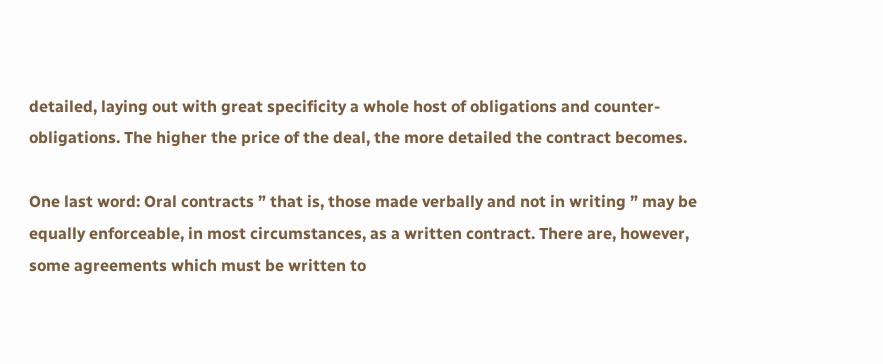detailed, laying out with great specificity a whole host of obligations and counter-obligations. The higher the price of the deal, the more detailed the contract becomes.

One last word: Oral contracts ” that is, those made verbally and not in writing ” may be equally enforceable, in most circumstances, as a written contract. There are, however, some agreements which must be written to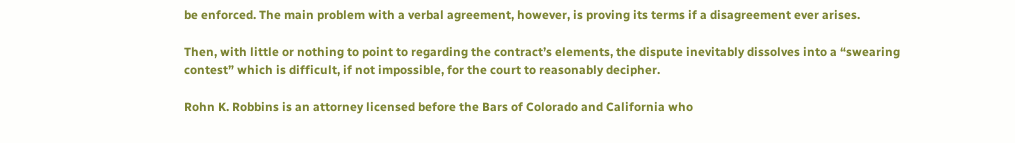be enforced. The main problem with a verbal agreement, however, is proving its terms if a disagreement ever arises.

Then, with little or nothing to point to regarding the contract’s elements, the dispute inevitably dissolves into a “swearing contest” which is difficult, if not impossible, for the court to reasonably decipher.

Rohn K. Robbins is an attorney licensed before the Bars of Colorado and California who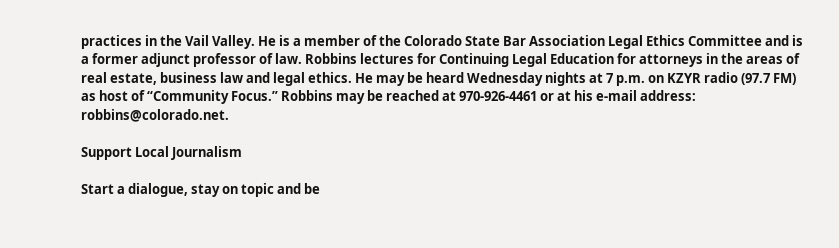practices in the Vail Valley. He is a member of the Colorado State Bar Association Legal Ethics Committee and is a former adjunct professor of law. Robbins lectures for Continuing Legal Education for attorneys in the areas of real estate, business law and legal ethics. He may be heard Wednesday nights at 7 p.m. on KZYR radio (97.7 FM) as host of “Community Focus.” Robbins may be reached at 970-926-4461 or at his e-mail address: robbins@colorado.net.

Support Local Journalism

Start a dialogue, stay on topic and be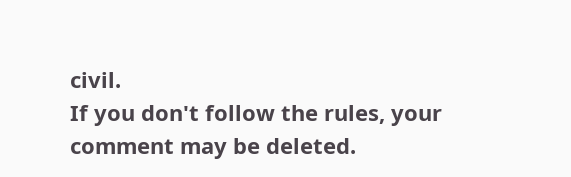civil.
If you don't follow the rules, your comment may be deleted.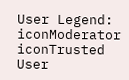User Legend: iconModerator iconTrusted User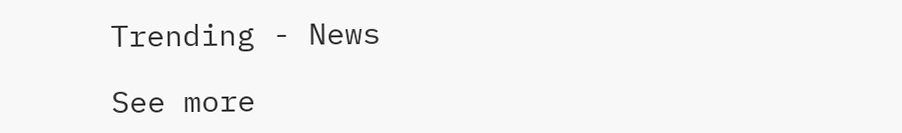Trending - News

See more